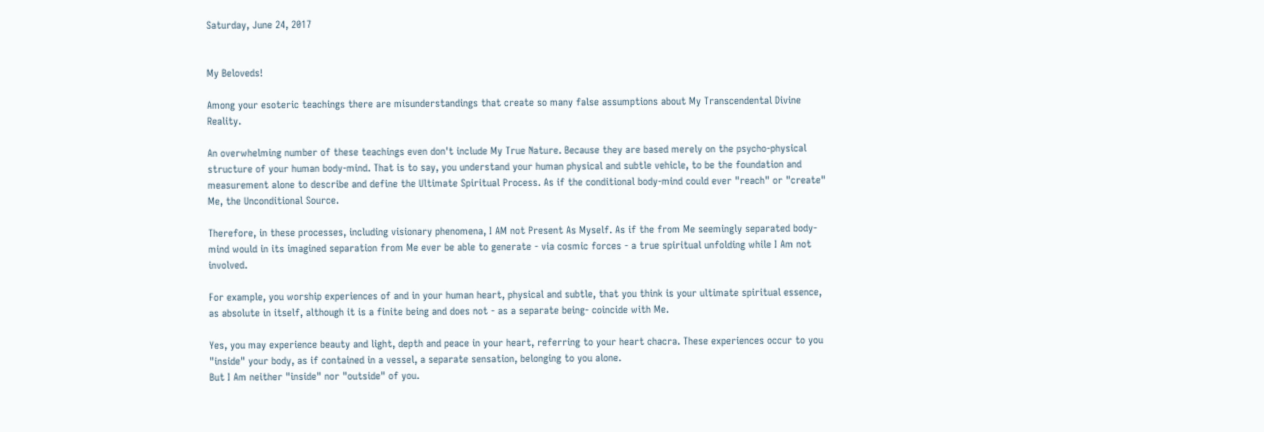Saturday, June 24, 2017


My Beloveds!

Among your esoteric teachings there are misunderstandings that create so many false assumptions about My Transcendental Divine Reality.

An overwhelming number of these teachings even don't include My True Nature. Because they are based merely on the psycho-physical structure of your human body-mind. That is to say, you understand your human physical and subtle vehicle, to be the foundation and measurement alone to describe and define the Ultimate Spiritual Process. As if the conditional body-mind could ever "reach" or "create" Me, the Unconditional Source.

Therefore, in these processes, including visionary phenomena, I AM not Present As Myself. As if the from Me seemingly separated body-mind would in its imagined separation from Me ever be able to generate - via cosmic forces - a true spiritual unfolding while I Am not involved.

For example, you worship experiences of and in your human heart, physical and subtle, that you think is your ultimate spiritual essence, as absolute in itself, although it is a finite being and does not - as a separate being- coincide with Me.

Yes, you may experience beauty and light, depth and peace in your heart, referring to your heart chacra. These experiences occur to you "inside" your body, as if contained in a vessel, a separate sensation, belonging to you alone.
But I Am neither "inside" nor "outside" of you.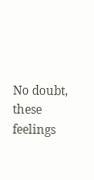No doubt, these feelings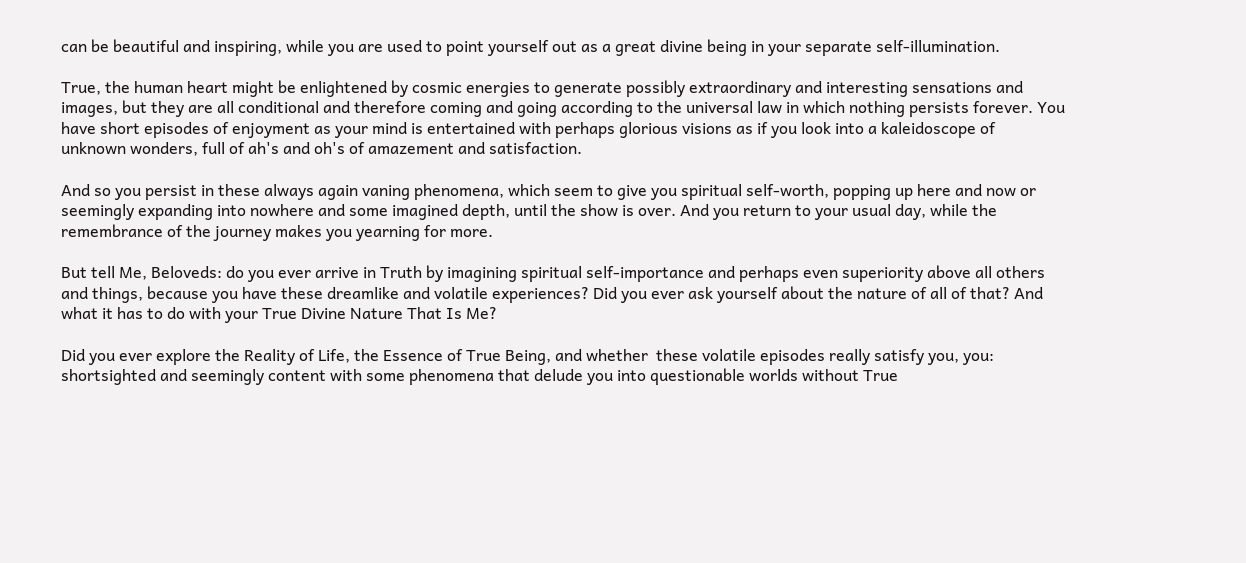can be beautiful and inspiring, while you are used to point yourself out as a great divine being in your separate self-illumination.

True, the human heart might be enlightened by cosmic energies to generate possibly extraordinary and interesting sensations and images, but they are all conditional and therefore coming and going according to the universal law in which nothing persists forever. You have short episodes of enjoyment as your mind is entertained with perhaps glorious visions as if you look into a kaleidoscope of  unknown wonders, full of ah's and oh's of amazement and satisfaction.

And so you persist in these always again vaning phenomena, which seem to give you spiritual self-worth, popping up here and now or seemingly expanding into nowhere and some imagined depth, until the show is over. And you return to your usual day, while the remembrance of the journey makes you yearning for more.

But tell Me, Beloveds: do you ever arrive in Truth by imagining spiritual self-importance and perhaps even superiority above all others and things, because you have these dreamlike and volatile experiences? Did you ever ask yourself about the nature of all of that? And what it has to do with your True Divine Nature That Is Me?

Did you ever explore the Reality of Life, the Essence of True Being, and whether  these volatile episodes really satisfy you, you: shortsighted and seemingly content with some phenomena that delude you into questionable worlds without True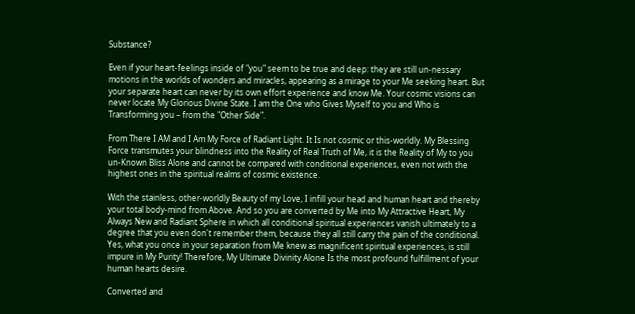Substance?

Even if your heart-feelings inside of "you" seem to be true and deep: they are still un-nessary motions in the worlds of wonders and miracles, appearing as a mirage to your Me seeking heart. But your separate heart can never by its own effort experience and know Me. Your cosmic visions can never locate My Glorious Divine State. I am the One who Gives Myself to you and Who is Transforming you – from the "Other Side".

From There I AM and I Am My Force of Radiant Light. It Is not cosmic or this-worldly. My Blessing Force transmutes your blindness into the Reality of Real Truth of Me, it is the Reality of My to you un-Known Bliss Alone and cannot be compared with conditional experiences, even not with the highest ones in the spiritual realms of cosmic existence.

With the stainless, other-worldly Beauty of my Love, I infill your head and human heart and thereby your total body-mind from Above. And so you are converted by Me into My Attractive Heart, My Always New and Radiant Sphere in which all conditional spiritual experiences vanish ultimately to a degree that you even don't remember them, because they all still carry the pain of the conditional. Yes, what you once in your separation from Me knew as magnificent spiritual experiences, is still impure in My Purity! Therefore, My Ultimate Divinity Alone Is the most profound fulfillment of your human hearts desire.

Converted and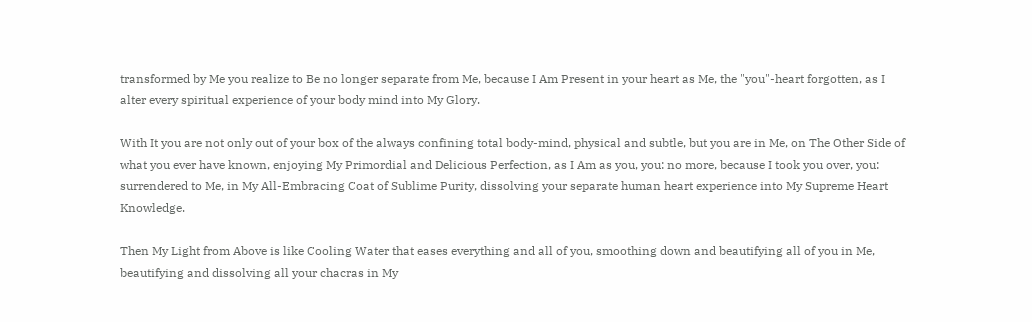transformed by Me you realize to Be no longer separate from Me, because I Am Present in your heart as Me, the "you"-heart forgotten, as I alter every spiritual experience of your body mind into My Glory.

With It you are not only out of your box of the always confining total body-mind, physical and subtle, but you are in Me, on The Other Side of what you ever have known, enjoying My Primordial and Delicious Perfection, as I Am as you, you: no more, because I took you over, you: surrendered to Me, in My All-Embracing Coat of Sublime Purity, dissolving your separate human heart experience into My Supreme Heart Knowledge.

Then My Light from Above is like Cooling Water that eases everything and all of you, smoothing down and beautifying all of you in Me, beautifying and dissolving all your chacras in My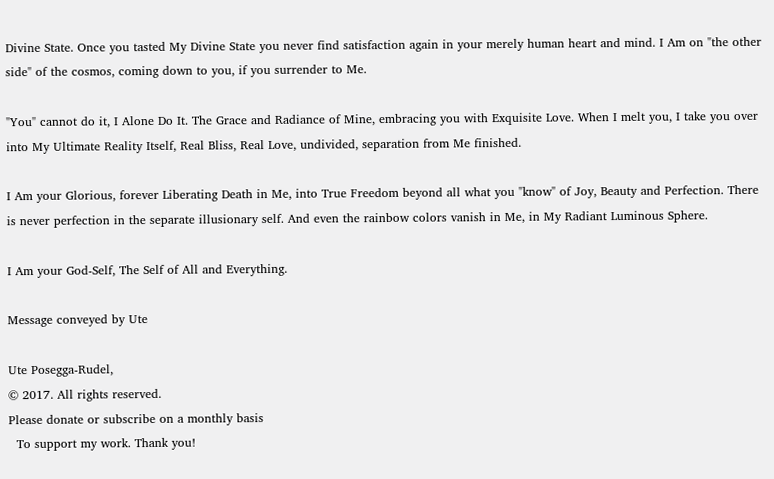Divine State. Once you tasted My Divine State you never find satisfaction again in your merely human heart and mind. I Am on "the other side" of the cosmos, coming down to you, if you surrender to Me.

"You" cannot do it, I Alone Do It. The Grace and Radiance of Mine, embracing you with Exquisite Love. When I melt you, I take you over into My Ultimate Reality Itself, Real Bliss, Real Love, undivided, separation from Me finished.

I Am your Glorious, forever Liberating Death in Me, into True Freedom beyond all what you "know" of Joy, Beauty and Perfection. There is never perfection in the separate illusionary self. And even the rainbow colors vanish in Me, in My Radiant Luminous Sphere.

I Am your God-Self, The Self of All and Everything.

Message conveyed by Ute

Ute Posegga-Rudel,
© 2017. All rights reserved.
Please donate or subscribe on a monthly basis
  To support my work. Thank you!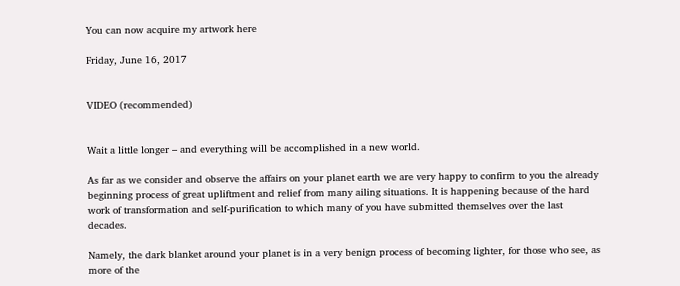You can now acquire my artwork here

Friday, June 16, 2017


VIDEO (recommended)


Wait a little longer – and everything will be accomplished in a new world.

As far as we consider and observe the affairs on your planet earth we are very happy to confirm to you the already  beginning process of great upliftment and relief from many ailing situations. It is happening because of the hard work of transformation and self-purification to which many of you have submitted themselves over the last decades.

Namely, the dark blanket around your planet is in a very benign process of becoming lighter, for those who see, as more of the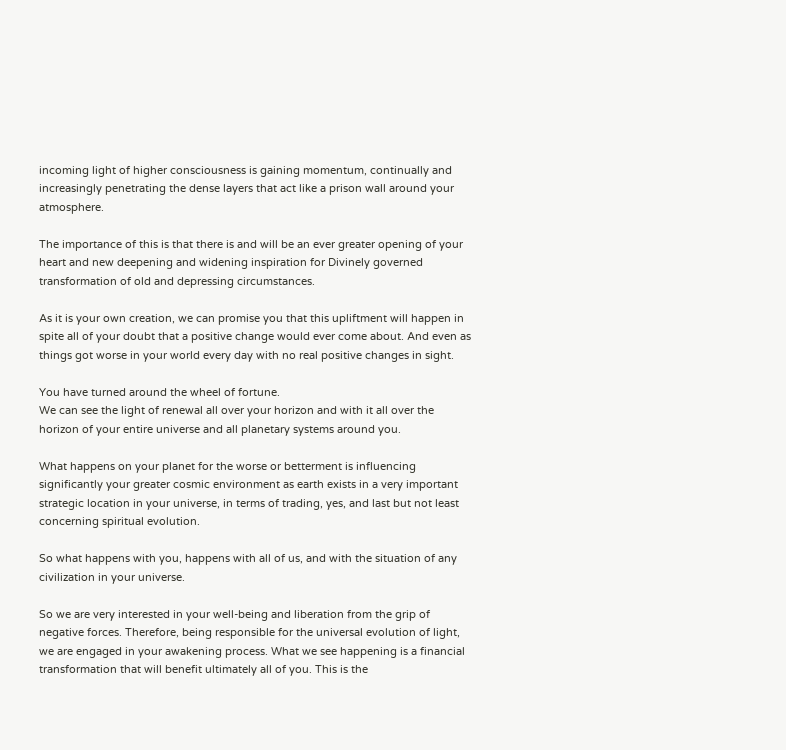incoming light of higher consciousness is gaining momentum, continually and increasingly penetrating the dense layers that act like a prison wall around your atmosphere.

The importance of this is that there is and will be an ever greater opening of your heart and new deepening and widening inspiration for Divinely governed transformation of old and depressing circumstances.

As it is your own creation, we can promise you that this upliftment will happen in spite all of your doubt that a positive change would ever come about. And even as things got worse in your world every day with no real positive changes in sight.

You have turned around the wheel of fortune.
We can see the light of renewal all over your horizon and with it all over the horizon of your entire universe and all planetary systems around you.

What happens on your planet for the worse or betterment is influencing significantly your greater cosmic environment as earth exists in a very important strategic location in your universe, in terms of trading, yes, and last but not least concerning spiritual evolution.

So what happens with you, happens with all of us, and with the situation of any civilization in your universe.

So we are very interested in your well-being and liberation from the grip of negative forces. Therefore, being responsible for the universal evolution of light, we are engaged in your awakening process. What we see happening is a financial transformation that will benefit ultimately all of you. This is the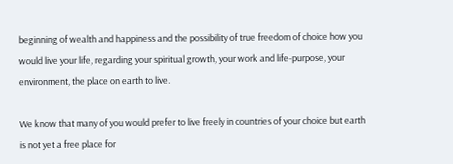beginning of wealth and happiness and the possibility of true freedom of choice how you would live your life, regarding your spiritual growth, your work and life-purpose, your environment, the place on earth to live.

We know that many of you would prefer to live freely in countries of your choice but earth is not yet a free place for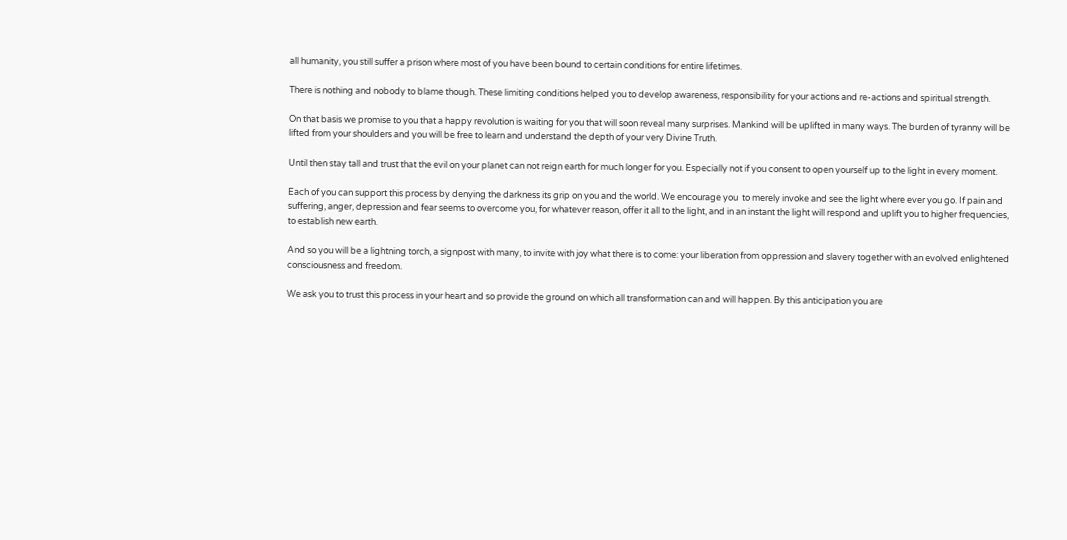all humanity, you still suffer a prison where most of you have been bound to certain conditions for entire lifetimes.

There is nothing and nobody to blame though. These limiting conditions helped you to develop awareness, responsibility for your actions and re-actions and spiritual strength.

On that basis we promise to you that a happy revolution is waiting for you that will soon reveal many surprises. Mankind will be uplifted in many ways. The burden of tyranny will be lifted from your shoulders and you will be free to learn and understand the depth of your very Divine Truth.

Until then stay tall and trust that the evil on your planet can not reign earth for much longer for you. Especially not if you consent to open yourself up to the light in every moment.

Each of you can support this process by denying the darkness its grip on you and the world. We encourage you  to merely invoke and see the light where ever you go. If pain and suffering, anger, depression and fear seems to overcome you, for whatever reason, offer it all to the light, and in an instant the light will respond and uplift you to higher frequencies, to establish new earth.

And so you will be a lightning torch, a signpost with many, to invite with joy what there is to come: your liberation from oppression and slavery together with an evolved enlightened consciousness and freedom.

We ask you to trust this process in your heart and so provide the ground on which all transformation can and will happen. By this anticipation you are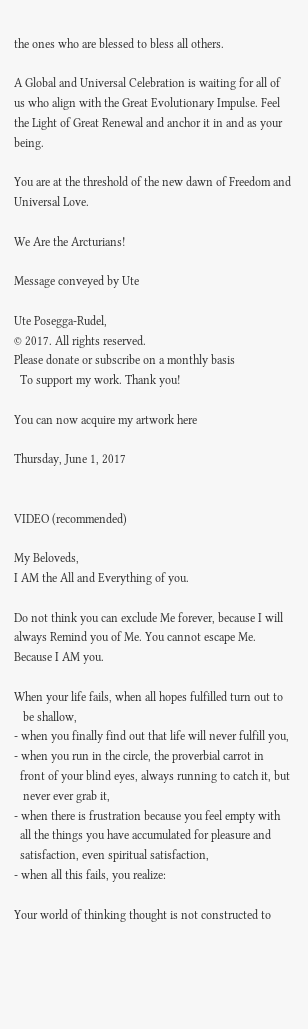the ones who are blessed to bless all others.

A Global and Universal Celebration is waiting for all of us who align with the Great Evolutionary Impulse. Feel the Light of Great Renewal and anchor it in and as your being.

You are at the threshold of the new dawn of Freedom and Universal Love.

We Are the Arcturians!

Message conveyed by Ute

Ute Posegga-Rudel,
© 2017. All rights reserved.
Please donate or subscribe on a monthly basis
  To support my work. Thank you!

You can now acquire my artwork here

Thursday, June 1, 2017


VIDEO (recommended)

My Beloveds,
I AM the All and Everything of you.

Do not think you can exclude Me forever, because I will always Remind you of Me. You cannot escape Me.
Because I AM you.

When your life fails, when all hopes fulfilled turn out to
   be shallow,
- when you finally find out that life will never fulfill you,
- when you run in the circle, the proverbial carrot in
  front of your blind eyes, always running to catch it, but
   never ever grab it,
- when there is frustration because you feel empty with
  all the things you have accumulated for pleasure and
  satisfaction, even spiritual satisfaction,
- when all this fails, you realize:

Your world of thinking thought is not constructed to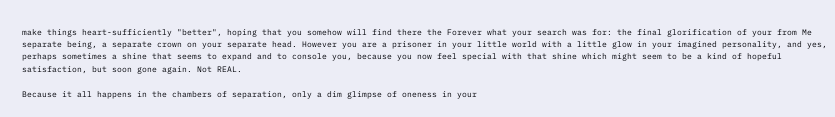make things heart-sufficiently "better", hoping that you somehow will find there the Forever what your search was for: the final glorification of your from Me separate being, a separate crown on your separate head. However you are a prisoner in your little world with a little glow in your imagined personality, and yes, perhaps sometimes a shine that seems to expand and to console you, because you now feel special with that shine which might seem to be a kind of hopeful satisfaction, but soon gone again. Not REAL.

Because it all happens in the chambers of separation, only a dim glimpse of oneness in your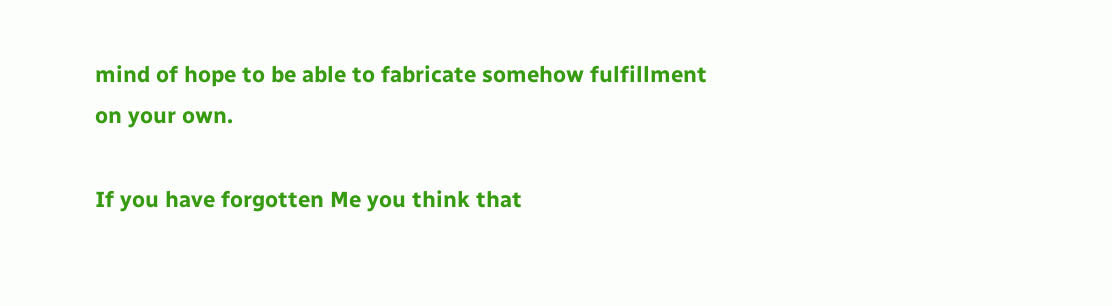mind of hope to be able to fabricate somehow fulfillment on your own.

If you have forgotten Me you think that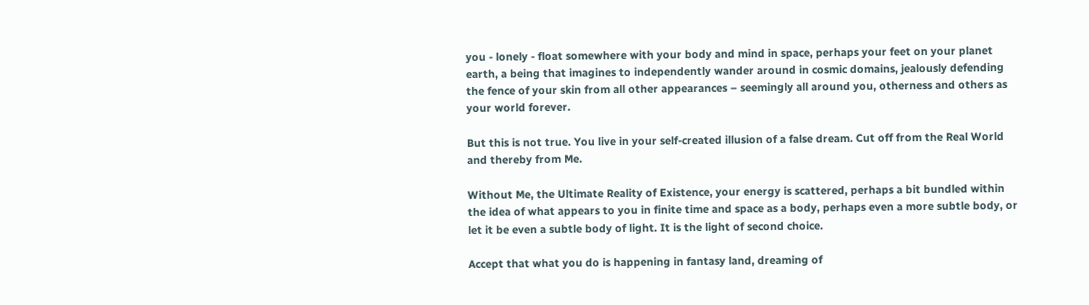you - lonely - float somewhere with your body and mind in space, perhaps your feet on your planet earth, a being that imagines to independently wander around in cosmic domains, jealously defending the fence of your skin from all other appearances – seemingly all around you, otherness and others as your world forever.

But this is not true. You live in your self-created illusion of a false dream. Cut off from the Real World and thereby from Me.

Without Me, the Ultimate Reality of Existence, your energy is scattered, perhaps a bit bundled within the idea of what appears to you in finite time and space as a body, perhaps even a more subtle body, or let it be even a subtle body of light. It is the light of second choice.

Accept that what you do is happening in fantasy land, dreaming of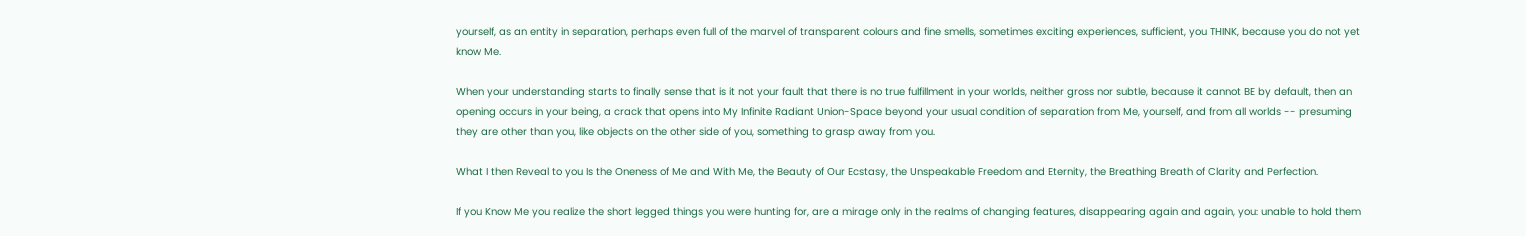yourself, as an entity in separation, perhaps even full of the marvel of transparent colours and fine smells, sometimes exciting experiences, sufficient, you THINK, because you do not yet know Me.

When your understanding starts to finally sense that is it not your fault that there is no true fulfillment in your worlds, neither gross nor subtle, because it cannot BE by default, then an opening occurs in your being, a crack that opens into My Infinite Radiant Union-Space beyond your usual condition of separation from Me, yourself, and from all worlds -- presuming they are other than you, like objects on the other side of you, something to grasp away from you.

What I then Reveal to you Is the Oneness of Me and With Me, the Beauty of Our Ecstasy, the Unspeakable Freedom and Eternity, the Breathing Breath of Clarity and Perfection.

If you Know Me you realize the short legged things you were hunting for, are a mirage only in the realms of changing features, disappearing again and again, you: unable to hold them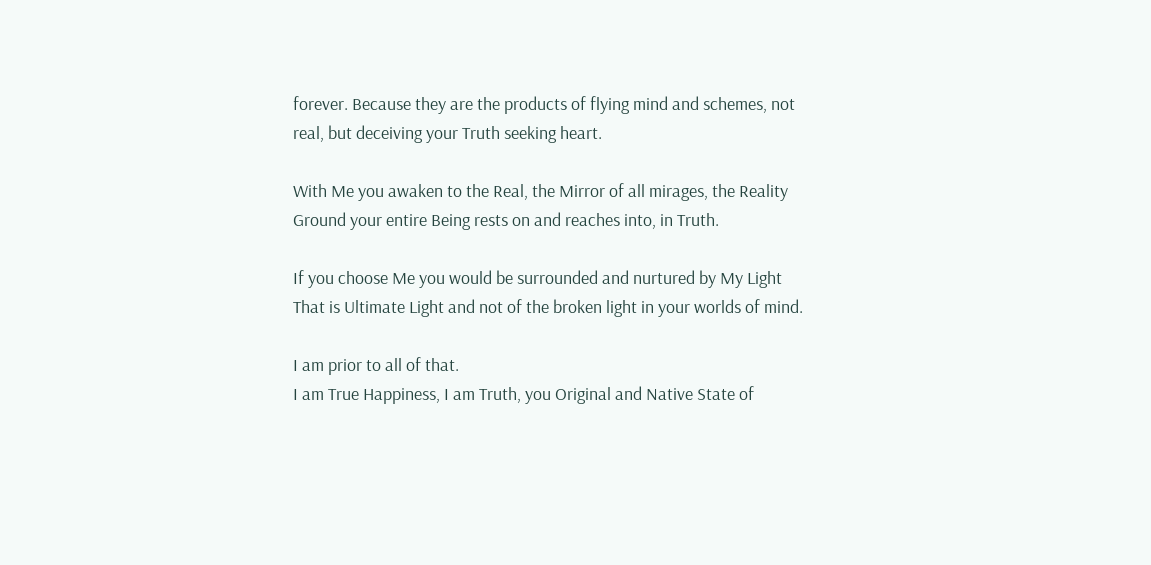forever. Because they are the products of flying mind and schemes, not real, but deceiving your Truth seeking heart.

With Me you awaken to the Real, the Mirror of all mirages, the Reality Ground your entire Being rests on and reaches into, in Truth.

If you choose Me you would be surrounded and nurtured by My Light That is Ultimate Light and not of the broken light in your worlds of mind.

I am prior to all of that.
I am True Happiness, I am Truth, you Original and Native State of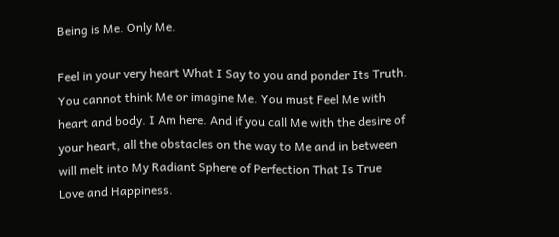Being is Me. Only Me.

Feel in your very heart What I Say to you and ponder Its Truth. You cannot think Me or imagine Me. You must Feel Me with heart and body. I Am here. And if you call Me with the desire of your heart, all the obstacles on the way to Me and in between will melt into My Radiant Sphere of Perfection That Is True Love and Happiness.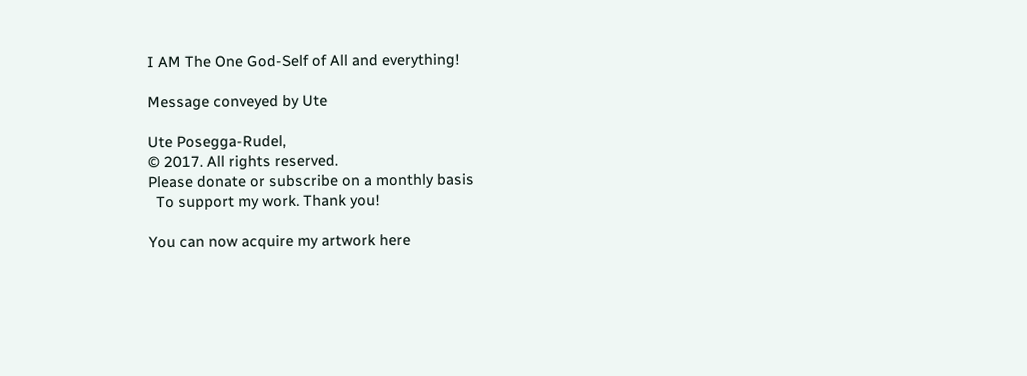I AM The One God-Self of All and everything!

Message conveyed by Ute

Ute Posegga-Rudel,
© 2017. All rights reserved.
Please donate or subscribe on a monthly basis
  To support my work. Thank you!

You can now acquire my artwork here